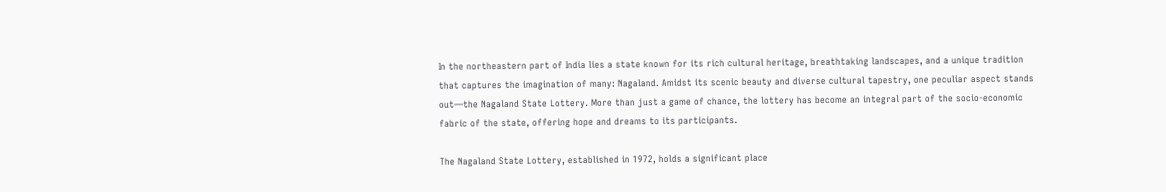In the northeastern part of India lies a state known for its rich cultural heritage, breathtaking landscapes, and a unique tradition that captures the imagination of many: Nagaland. Amidst its scenic beauty and diverse cultural tapestry, one peculiar aspect stands out—the Nagaland State Lottery. More than just a game of chance, the lottery has become an integral part of the socio-economic fabric of the state, offering hope and dreams to its participants.

The Nagaland State Lottery, established in 1972, holds a significant place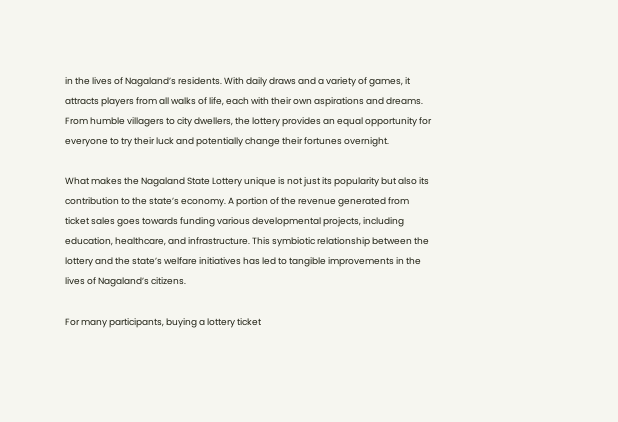in the lives of Nagaland’s residents. With daily draws and a variety of games, it attracts players from all walks of life, each with their own aspirations and dreams. From humble villagers to city dwellers, the lottery provides an equal opportunity for everyone to try their luck and potentially change their fortunes overnight.

What makes the Nagaland State Lottery unique is not just its popularity but also its contribution to the state’s economy. A portion of the revenue generated from ticket sales goes towards funding various developmental projects, including education, healthcare, and infrastructure. This symbiotic relationship between the lottery and the state’s welfare initiatives has led to tangible improvements in the lives of Nagaland’s citizens.

For many participants, buying a lottery ticket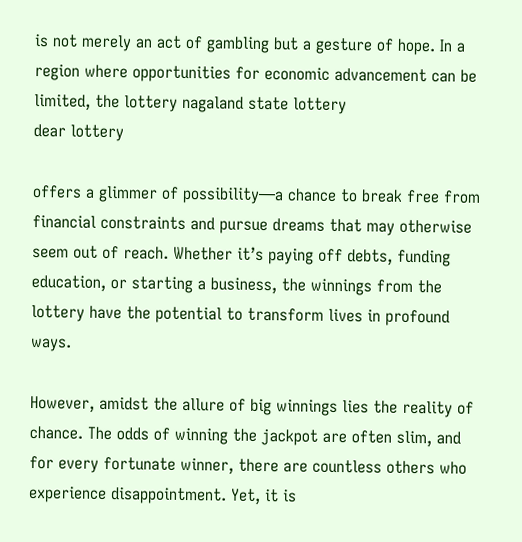is not merely an act of gambling but a gesture of hope. In a region where opportunities for economic advancement can be limited, the lottery nagaland state lottery
dear lottery

offers a glimmer of possibility—a chance to break free from financial constraints and pursue dreams that may otherwise seem out of reach. Whether it’s paying off debts, funding education, or starting a business, the winnings from the lottery have the potential to transform lives in profound ways.

However, amidst the allure of big winnings lies the reality of chance. The odds of winning the jackpot are often slim, and for every fortunate winner, there are countless others who experience disappointment. Yet, it is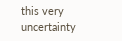this very uncertainty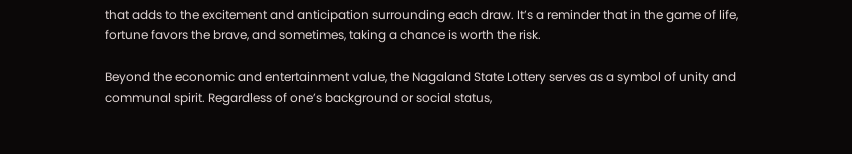that adds to the excitement and anticipation surrounding each draw. It’s a reminder that in the game of life, fortune favors the brave, and sometimes, taking a chance is worth the risk.

Beyond the economic and entertainment value, the Nagaland State Lottery serves as a symbol of unity and communal spirit. Regardless of one’s background or social status,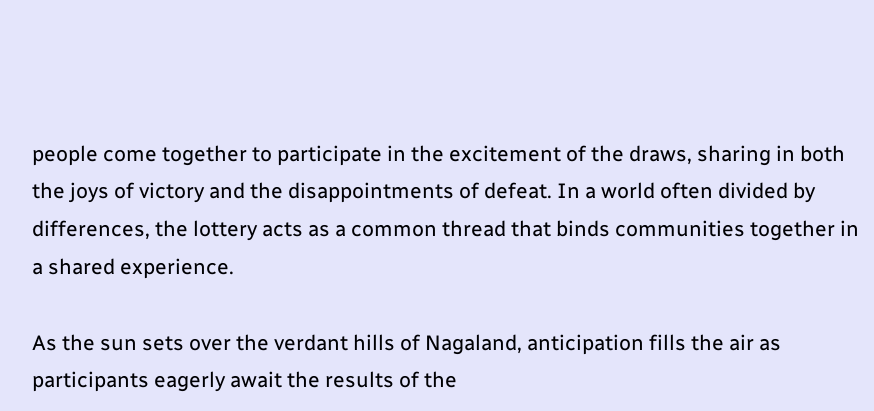people come together to participate in the excitement of the draws, sharing in both the joys of victory and the disappointments of defeat. In a world often divided by differences, the lottery acts as a common thread that binds communities together in a shared experience.

As the sun sets over the verdant hills of Nagaland, anticipation fills the air as participants eagerly await the results of the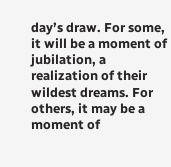day’s draw. For some, it will be a moment of jubilation, a realization of their wildest dreams. For others, it may be a moment of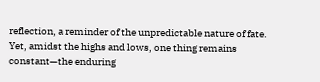reflection, a reminder of the unpredictable nature of fate. Yet, amidst the highs and lows, one thing remains constant—the enduring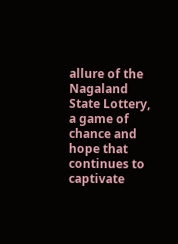allure of the Nagaland State Lottery, a game of chance and hope that continues to captivate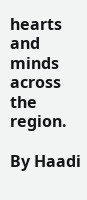hearts and minds across the region.

By Haadi